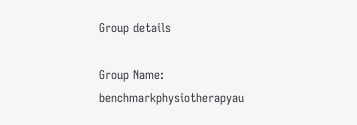Group details

Group Name: benchmarkphysiotherapyau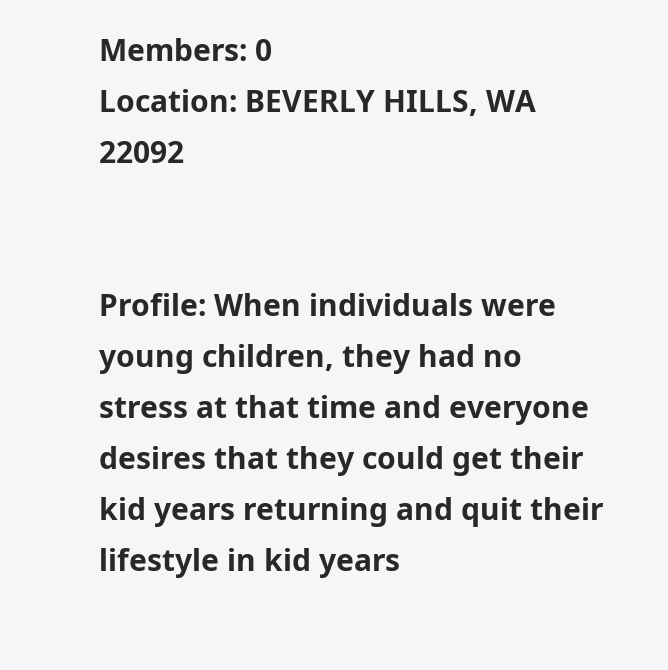Members: 0
Location: BEVERLY HILLS, WA 22092


Profile: When individuals were young children, they had no stress at that time and everyone desires that they could get their kid years returning and quit their lifestyle in kid years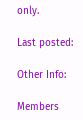only.

Last posted:

Other Info:

Members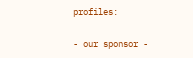profiles:

- our sponsor -